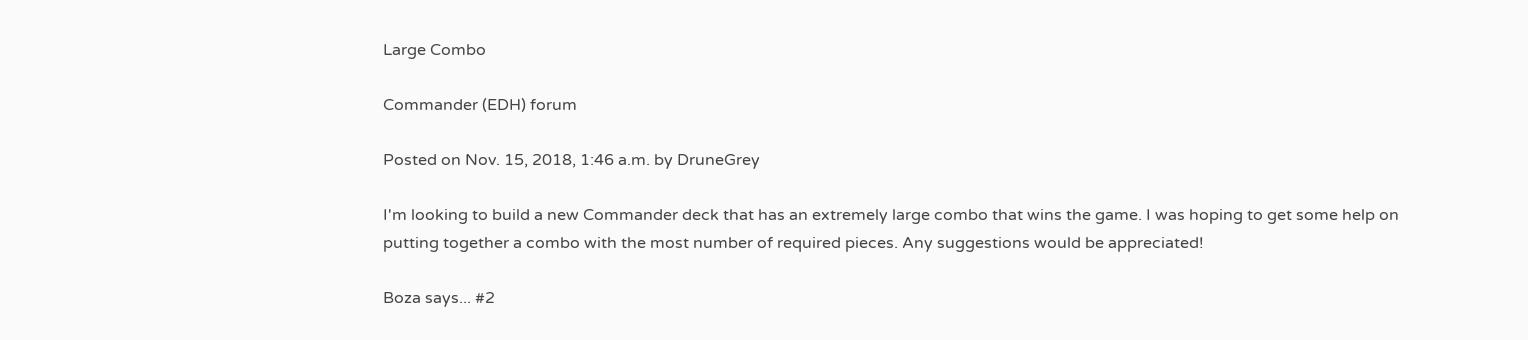Large Combo

Commander (EDH) forum

Posted on Nov. 15, 2018, 1:46 a.m. by DruneGrey

I'm looking to build a new Commander deck that has an extremely large combo that wins the game. I was hoping to get some help on putting together a combo with the most number of required pieces. Any suggestions would be appreciated!

Boza says... #2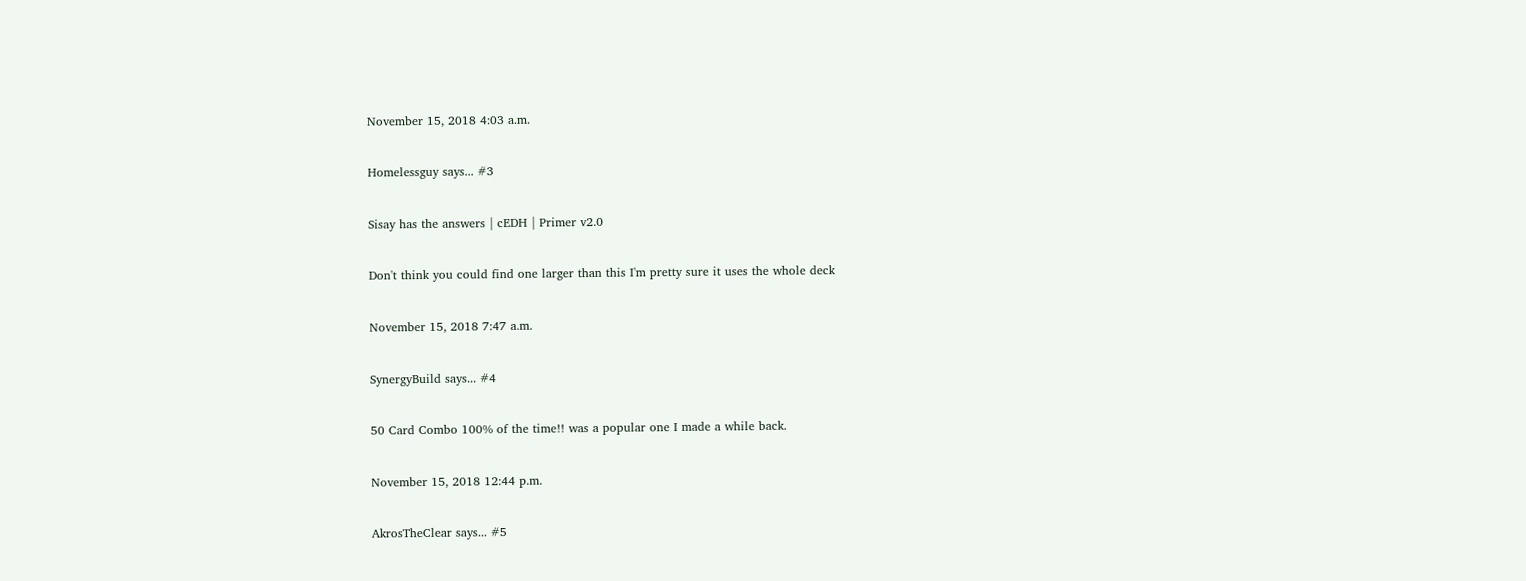November 15, 2018 4:03 a.m.

Homelessguy says... #3

Sisay has the answers | cEDH | Primer v2.0

Don't think you could find one larger than this I'm pretty sure it uses the whole deck

November 15, 2018 7:47 a.m.

SynergyBuild says... #4

50 Card Combo 100% of the time!! was a popular one I made a while back.

November 15, 2018 12:44 p.m.

AkrosTheClear says... #5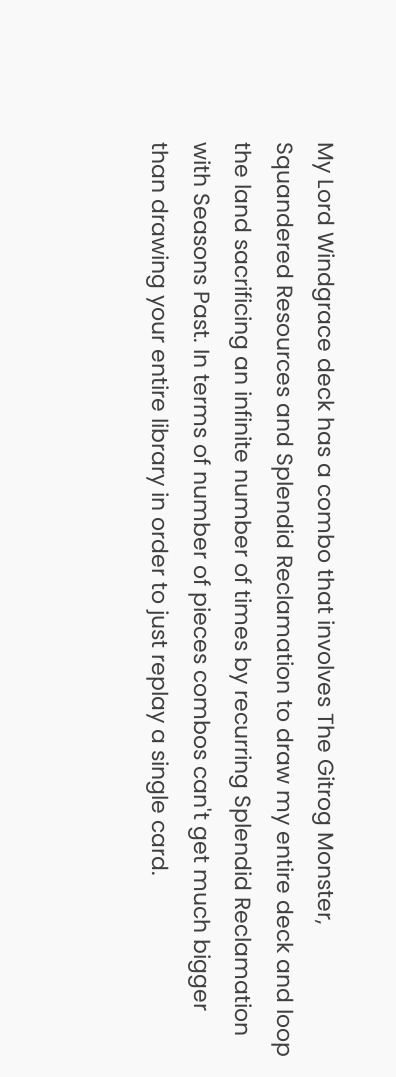My Lord Windgrace deck has a combo that involves The Gitrog Monster, Squandered Resources and Splendid Reclamation to draw my entire deck and loop the land sacrificing an infinite number of times by recurring Splendid Reclamation with Seasons Past. In terms of number of pieces combos can't get much bigger than drawing your entire library in order to just replay a single card.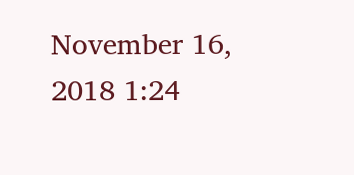November 16, 2018 1:24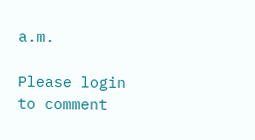a.m.

Please login to comment